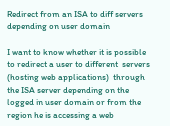Redirect from an ISA to diff servers depending on user domain

I want to know whether it is possible to redirect a user to different  servers (hosting web applications)  through the ISA server depending on the logged in user domain or from the region he is accessing a web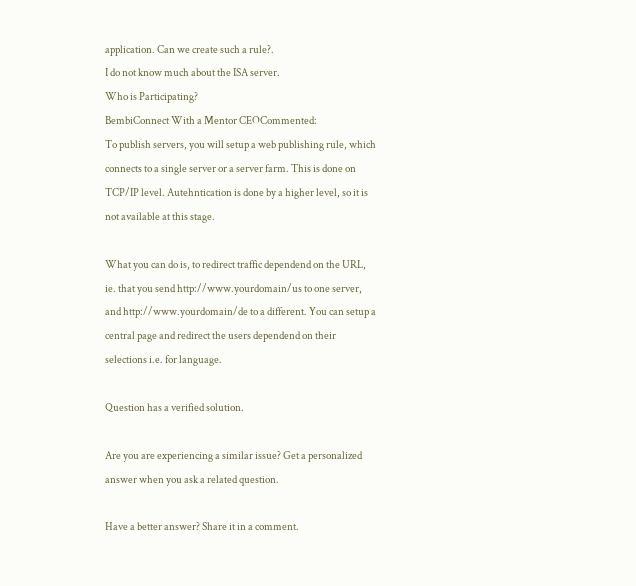application. Can we create such a rule?.
I do not know much about the ISA server.
Who is Participating?
BembiConnect With a Mentor CEOCommented:
To publish servers, you will setup a web publishing rule, which connects to a single server or a server farm. This is done on TCP/IP level. Autehntication is done by a higher level, so it is not available at this stage.

What you can do is, to redirect traffic dependend on the URL, ie. that you send http://www.yourdomain/us to one server, and http://www.yourdomain/de to a different. You can setup a central page and redirect the users dependend on their selections i.e. for language.

Question has a verified solution.

Are you are experiencing a similar issue? Get a personalized answer when you ask a related question.

Have a better answer? Share it in a comment.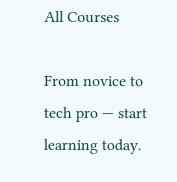All Courses

From novice to tech pro — start learning today.